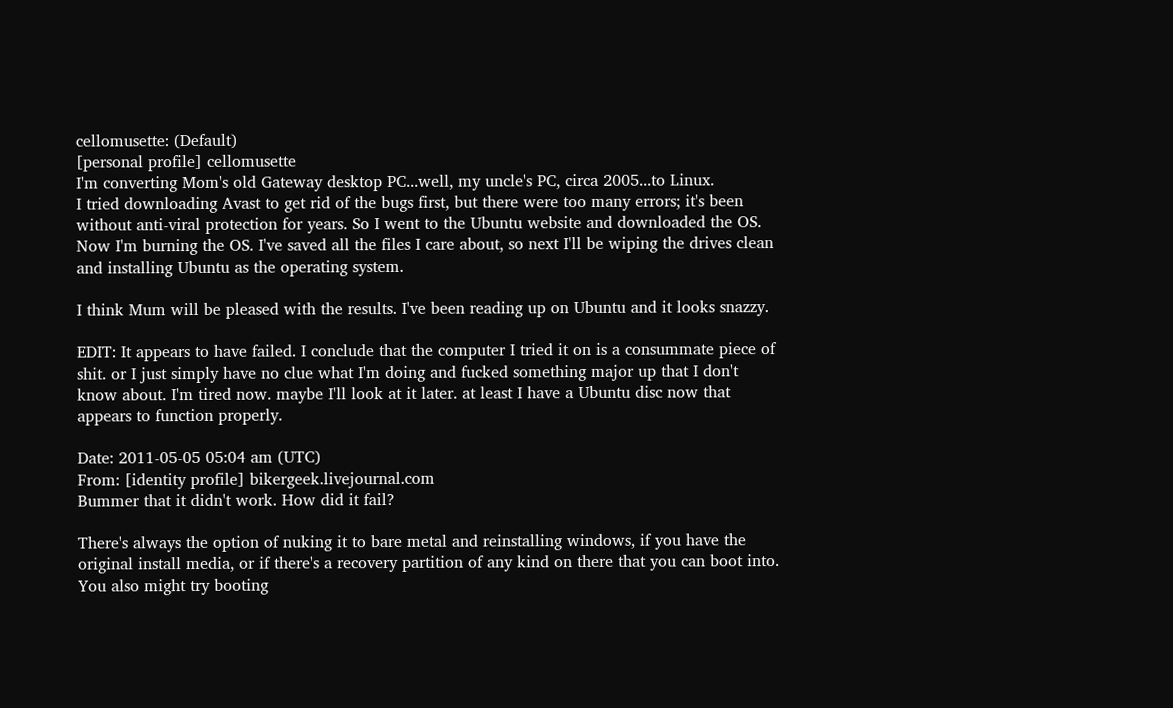cellomusette: (Default)
[personal profile] cellomusette
I'm converting Mom's old Gateway desktop PC...well, my uncle's PC, circa 2005...to Linux.
I tried downloading Avast to get rid of the bugs first, but there were too many errors; it's been without anti-viral protection for years. So I went to the Ubuntu website and downloaded the OS. Now I'm burning the OS. I've saved all the files I care about, so next I'll be wiping the drives clean and installing Ubuntu as the operating system.

I think Mum will be pleased with the results. I've been reading up on Ubuntu and it looks snazzy.

EDIT: It appears to have failed. I conclude that the computer I tried it on is a consummate piece of shit. or I just simply have no clue what I'm doing and fucked something major up that I don't know about. I'm tired now. maybe I'll look at it later. at least I have a Ubuntu disc now that appears to function properly.

Date: 2011-05-05 05:04 am (UTC)
From: [identity profile] bikergeek.livejournal.com
Bummer that it didn't work. How did it fail?

There's always the option of nuking it to bare metal and reinstalling windows, if you have the original install media, or if there's a recovery partition of any kind on there that you can boot into. You also might try booting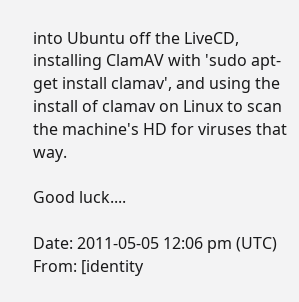into Ubuntu off the LiveCD, installing ClamAV with 'sudo apt-get install clamav', and using the install of clamav on Linux to scan the machine's HD for viruses that way.

Good luck....

Date: 2011-05-05 12:06 pm (UTC)
From: [identity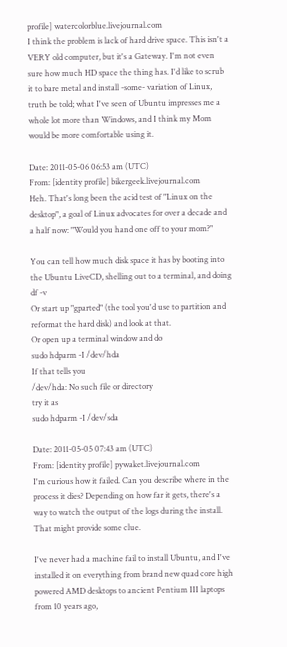profile] watercolorblue.livejournal.com
I think the problem is lack of hard drive space. This isn't a VERY old computer, but it's a Gateway. I'm not even sure how much HD space the thing has. I'd like to scrub it to bare metal and install -some- variation of Linux, truth be told; what I've seen of Ubuntu impresses me a whole lot more than Windows, and I think my Mom would be more comfortable using it.

Date: 2011-05-06 06:53 am (UTC)
From: [identity profile] bikergeek.livejournal.com
Heh. That's long been the acid test of "Linux on the desktop", a goal of Linux advocates for over a decade and a half now: "Would you hand one off to your mom?"

You can tell how much disk space it has by booting into the Ubuntu LiveCD, shelling out to a terminal, and doing
df -v
Or start up "gparted" (the tool you'd use to partition and reformat the hard disk) and look at that.
Or open up a terminal window and do
sudo hdparm -I /dev/hda
If that tells you
/dev/hda: No such file or directory
try it as
sudo hdparm -I /dev/sda

Date: 2011-05-05 07:43 am (UTC)
From: [identity profile] pywaket.livejournal.com
I'm curious how it failed. Can you describe where in the process it dies? Depending on how far it gets, there's a way to watch the output of the logs during the install. That might provide some clue.

I've never had a machine fail to install Ubuntu, and I've installed it on everything from brand new quad core high powered AMD desktops to ancient Pentium III laptops from 10 years ago,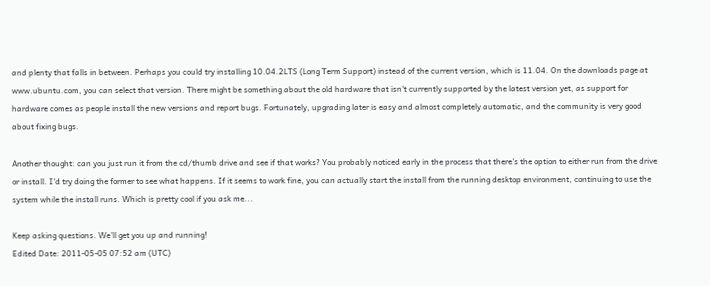and plenty that falls in between. Perhaps you could try installing 10.04.2LTS (Long Term Support) instead of the current version, which is 11.04. On the downloads page at www.ubuntu.com, you can select that version. There might be something about the old hardware that isn't currently supported by the latest version yet, as support for hardware comes as people install the new versions and report bugs. Fortunately, upgrading later is easy and almost completely automatic, and the community is very good about fixing bugs.

Another thought: can you just run it from the cd/thumb drive and see if that works? You probably noticed early in the process that there's the option to either run from the drive or install. I'd try doing the former to see what happens. If it seems to work fine, you can actually start the install from the running desktop environment, continuing to use the system while the install runs. Which is pretty cool if you ask me...

Keep asking questions. We'll get you up and running!
Edited Date: 2011-05-05 07:52 am (UTC)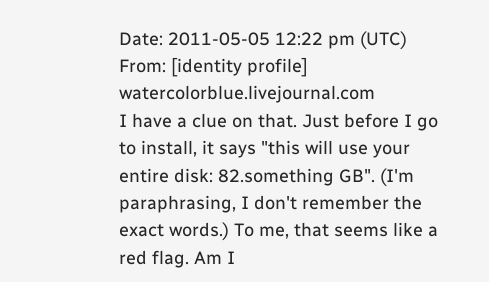Date: 2011-05-05 12:22 pm (UTC)
From: [identity profile] watercolorblue.livejournal.com
I have a clue on that. Just before I go to install, it says "this will use your entire disk: 82.something GB". (I'm paraphrasing, I don't remember the exact words.) To me, that seems like a red flag. Am I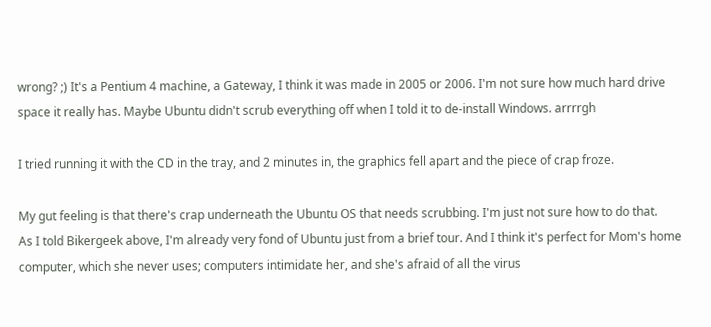wrong? ;) It's a Pentium 4 machine, a Gateway, I think it was made in 2005 or 2006. I'm not sure how much hard drive space it really has. Maybe Ubuntu didn't scrub everything off when I told it to de-install Windows. arrrrgh

I tried running it with the CD in the tray, and 2 minutes in, the graphics fell apart and the piece of crap froze.

My gut feeling is that there's crap underneath the Ubuntu OS that needs scrubbing. I'm just not sure how to do that.
As I told Bikergeek above, I'm already very fond of Ubuntu just from a brief tour. And I think it's perfect for Mom's home computer, which she never uses; computers intimidate her, and she's afraid of all the virus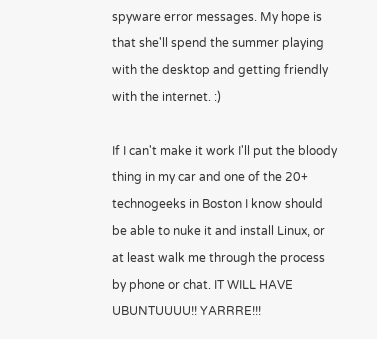spyware error messages. My hope is that she'll spend the summer playing with the desktop and getting friendly with the internet. :)

If I can't make it work I'll put the bloody thing in my car and one of the 20+ technogeeks in Boston I know should be able to nuke it and install Linux, or at least walk me through the process by phone or chat. IT WILL HAVE UBUNTUUUU!! YARRRE!!!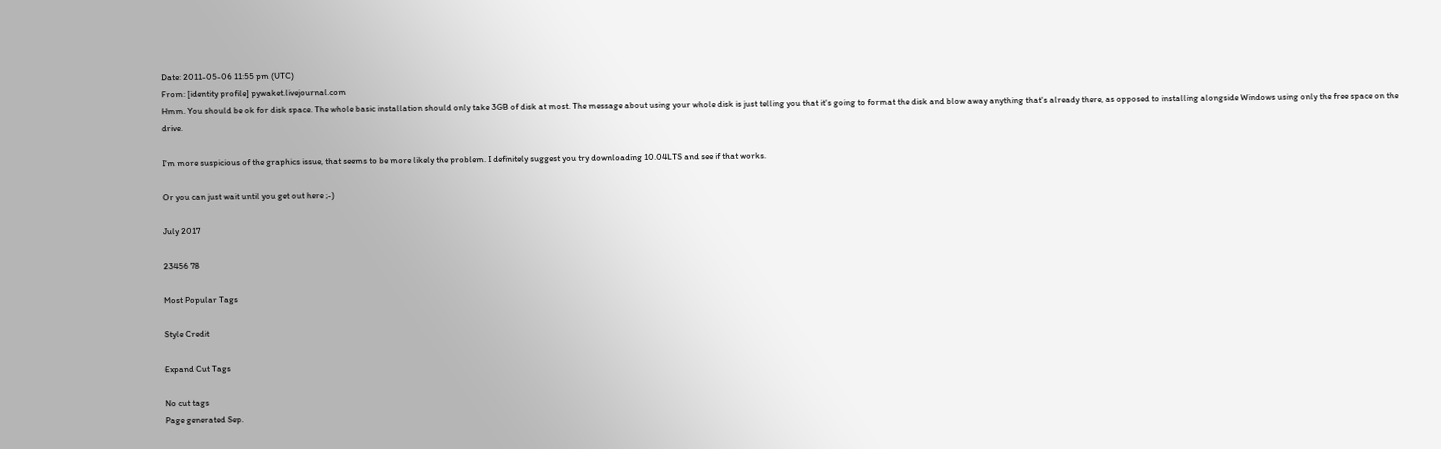Date: 2011-05-06 11:55 pm (UTC)
From: [identity profile] pywaket.livejournal.com
Hmm. You should be ok for disk space. The whole basic installation should only take 3GB of disk at most. The message about using your whole disk is just telling you that it's going to format the disk and blow away anything that's already there, as opposed to installing alongside Windows using only the free space on the drive.

I'm more suspicious of the graphics issue, that seems to be more likely the problem. I definitely suggest you try downloading 10.04LTS and see if that works.

Or you can just wait until you get out here ;-)

July 2017

23456 78

Most Popular Tags

Style Credit

Expand Cut Tags

No cut tags
Page generated Sep.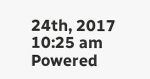24th, 2017 10:25 am
Powered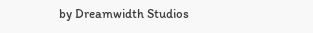by Dreamwidth Studios